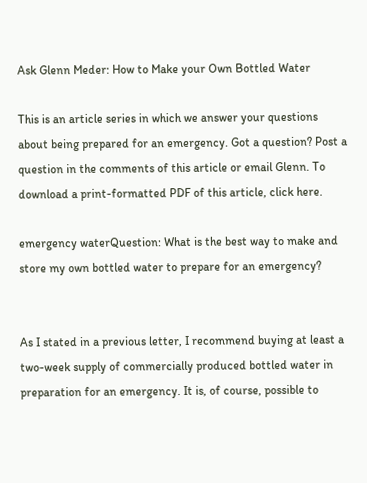Ask Glenn Meder: How to Make your Own Bottled Water

This is an article series in which we answer your questions about being prepared for an emergency. Got a question? Post a question in the comments of this article or email Glenn. To download a print-formatted PDF of this article, click here.

emergency waterQuestion: What is the best way to make and store my own bottled water to prepare for an emergency?


As I stated in a previous letter, I recommend buying at least a two-week supply of commercially produced bottled water in preparation for an emergency. It is, of course, possible to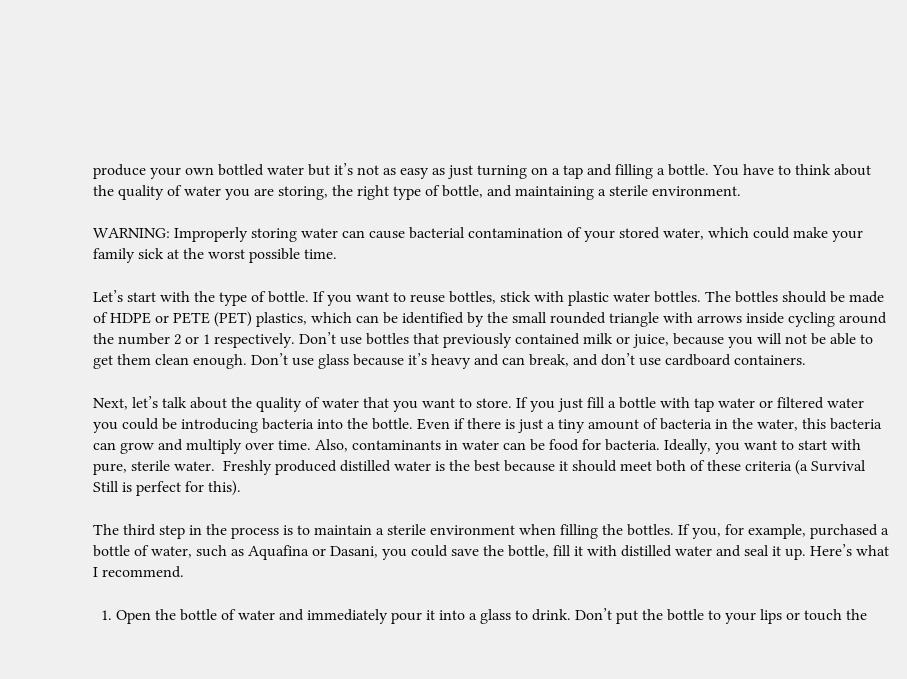produce your own bottled water but it’s not as easy as just turning on a tap and filling a bottle. You have to think about the quality of water you are storing, the right type of bottle, and maintaining a sterile environment.

WARNING: Improperly storing water can cause bacterial contamination of your stored water, which could make your family sick at the worst possible time.

Let’s start with the type of bottle. If you want to reuse bottles, stick with plastic water bottles. The bottles should be made of HDPE or PETE (PET) plastics, which can be identified by the small rounded triangle with arrows inside cycling around the number 2 or 1 respectively. Don’t use bottles that previously contained milk or juice, because you will not be able to get them clean enough. Don’t use glass because it’s heavy and can break, and don’t use cardboard containers.

Next, let’s talk about the quality of water that you want to store. If you just fill a bottle with tap water or filtered water you could be introducing bacteria into the bottle. Even if there is just a tiny amount of bacteria in the water, this bacteria can grow and multiply over time. Also, contaminants in water can be food for bacteria. Ideally, you want to start with pure, sterile water.  Freshly produced distilled water is the best because it should meet both of these criteria (a Survival Still is perfect for this).

The third step in the process is to maintain a sterile environment when filling the bottles. If you, for example, purchased a bottle of water, such as Aquafina or Dasani, you could save the bottle, fill it with distilled water and seal it up. Here’s what I recommend.

  1. Open the bottle of water and immediately pour it into a glass to drink. Don’t put the bottle to your lips or touch the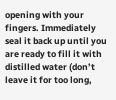opening with your fingers. Immediately seal it back up until you are ready to fill it with distilled water (don’t leave it for too long,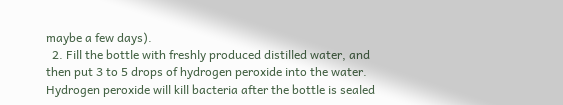maybe a few days).
  2. Fill the bottle with freshly produced distilled water, and then put 3 to 5 drops of hydrogen peroxide into the water. Hydrogen peroxide will kill bacteria after the bottle is sealed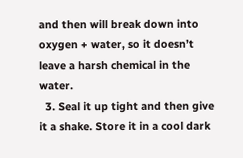and then will break down into oxygen + water, so it doesn’t leave a harsh chemical in the water.
  3. Seal it up tight and then give it a shake. Store it in a cool dark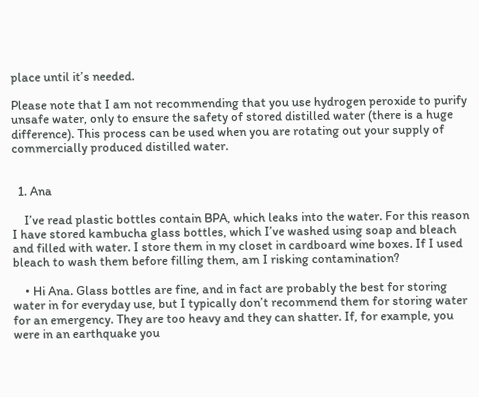place until it’s needed.

Please note that I am not recommending that you use hydrogen peroxide to purify unsafe water, only to ensure the safety of stored distilled water (there is a huge difference). This process can be used when you are rotating out your supply of commercially produced distilled water.


  1. Ana

    I’ve read plastic bottles contain BPA, which leaks into the water. For this reason I have stored kambucha glass bottles, which I’ve washed using soap and bleach and filled with water. I store them in my closet in cardboard wine boxes. If I used bleach to wash them before filling them, am I risking contamination?

    • Hi Ana. Glass bottles are fine, and in fact are probably the best for storing water in for everyday use, but I typically don’t recommend them for storing water for an emergency. They are too heavy and they can shatter. If, for example, you were in an earthquake you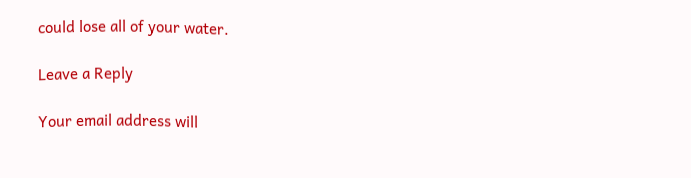could lose all of your water.

Leave a Reply

Your email address will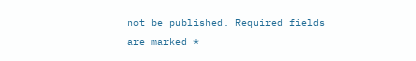not be published. Required fields are marked *